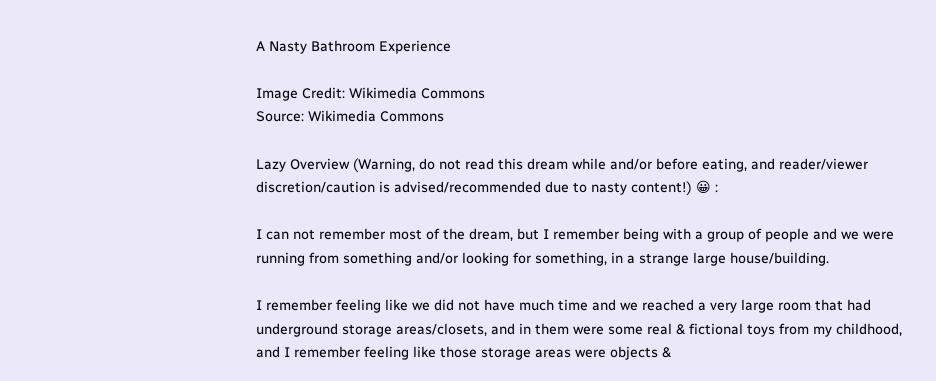A Nasty Bathroom Experience

Image Credit: Wikimedia Commons
Source: Wikimedia Commons

Lazy Overview (Warning, do not read this dream while and/or before eating, and reader/viewer discretion/caution is advised/recommended due to nasty content!) 😀 :

I can not remember most of the dream, but I remember being with a group of people and we were running from something and/or looking for something, in a strange large house/building.

I remember feeling like we did not have much time and we reached a very large room that had underground storage areas/closets, and in them were some real & fictional toys from my childhood, and I remember feeling like those storage areas were objects &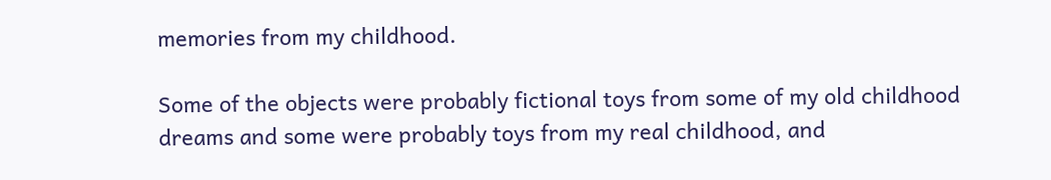memories from my childhood.

Some of the objects were probably fictional toys from some of my old childhood dreams and some were probably toys from my real childhood, and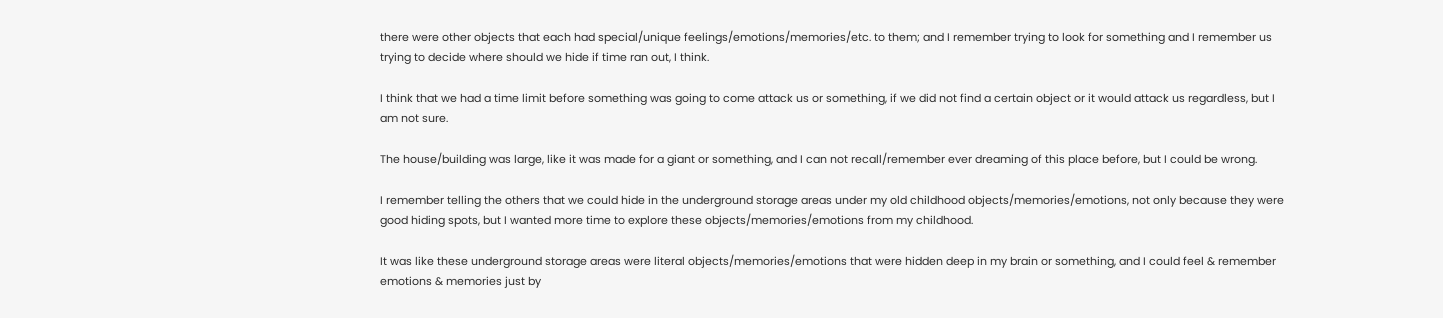there were other objects that each had special/unique feelings/emotions/memories/etc. to them; and I remember trying to look for something and I remember us trying to decide where should we hide if time ran out, I think.

I think that we had a time limit before something was going to come attack us or something, if we did not find a certain object or it would attack us regardless, but I am not sure.

The house/building was large, like it was made for a giant or something, and I can not recall/remember ever dreaming of this place before, but I could be wrong.

I remember telling the others that we could hide in the underground storage areas under my old childhood objects/memories/emotions, not only because they were good hiding spots, but I wanted more time to explore these objects/memories/emotions from my childhood.

It was like these underground storage areas were literal objects/memories/emotions that were hidden deep in my brain or something, and I could feel & remember emotions & memories just by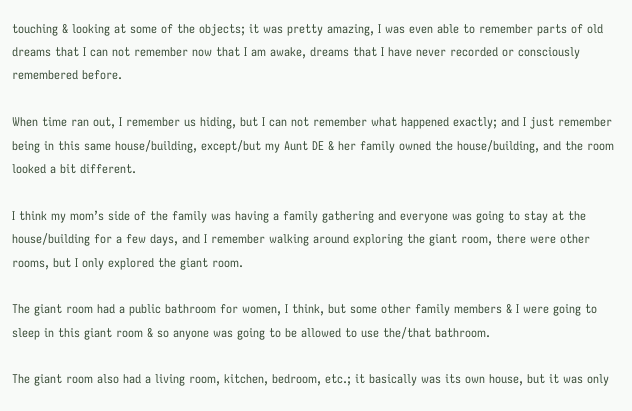touching & looking at some of the objects; it was pretty amazing, I was even able to remember parts of old dreams that I can not remember now that I am awake, dreams that I have never recorded or consciously remembered before.

When time ran out, I remember us hiding, but I can not remember what happened exactly; and I just remember being in this same house/building, except/but my Aunt DE & her family owned the house/building, and the room looked a bit different.

I think my mom’s side of the family was having a family gathering and everyone was going to stay at the house/building for a few days, and I remember walking around exploring the giant room, there were other rooms, but I only explored the giant room.

The giant room had a public bathroom for women, I think, but some other family members & I were going to sleep in this giant room & so anyone was going to be allowed to use the/that bathroom.

The giant room also had a living room, kitchen, bedroom, etc.; it basically was its own house, but it was only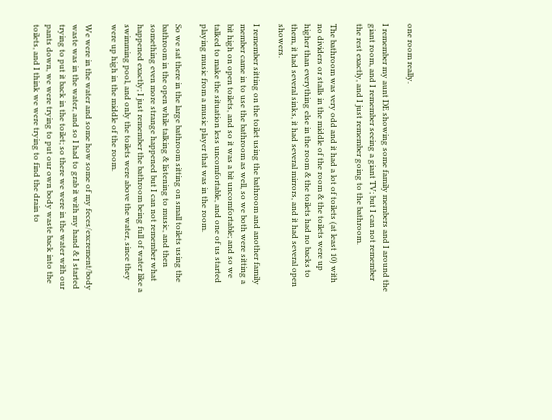one room really.

I remember my aunt DE showing some family members and I around the giant room, and I remember seeing a giant TV; but I can not remember the rest exactly, and I just remember going to the bathroom.

The bathroom was very odd and it had a lot of toilets (at least 10) with no dividers or stalls in the middle of the room & the toilets were up higher than everything else in the room & the toilets had no backs to them, it had several sinks, it had several mirrors, and it had several open showers.

I remember sitting on the toilet using the bathroom and another family member came in to use the bathroom as well, so we both were sitting a bit high on open toilets, and so it was a bit uncomfortable; and so we talked to make the situation less uncomfortable, and one of us started playing music from a music player that was in the room.

So we sat there in the large bathroom sitting on small toilets using the bathroom in the open while talking & listening to music, and then something even more strange happened but I can not remember what happened exactly; I just remember the bathroom being full of water like a swimming pool, and only the toilets were above the water, since they were up high in the middle of the room.

We were in the water and some how some of my feces/excrement/body waste was in the water, and so I had to grab it with my hand & I started trying to put it back in the toilet; so there we were in the water with our pants down, we were trying to put our own body waste back into the toilets, and I think we were trying to find the drain to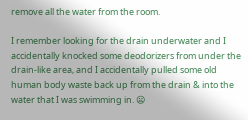remove all the water from the room.

I remember looking for the drain underwater and I accidentally knocked some deodorizers from under the drain-like area, and I accidentally pulled some old human body waste back up from the drain & into the water that I was swimming in. 😦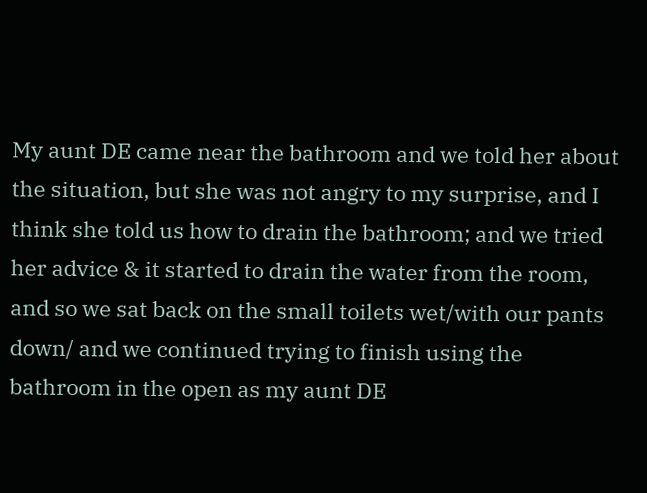My aunt DE came near the bathroom and we told her about the situation, but she was not angry to my surprise, and I think she told us how to drain the bathroom; and we tried her advice & it started to drain the water from the room, and so we sat back on the small toilets wet/with our pants down/ and we continued trying to finish using the bathroom in the open as my aunt DE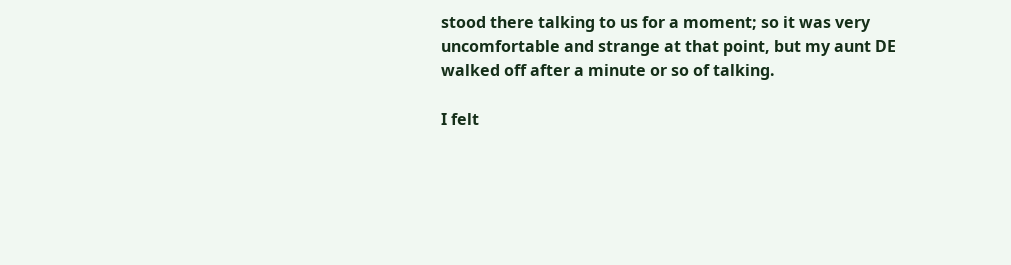stood there talking to us for a moment; so it was very uncomfortable and strange at that point, but my aunt DE walked off after a minute or so of talking.

I felt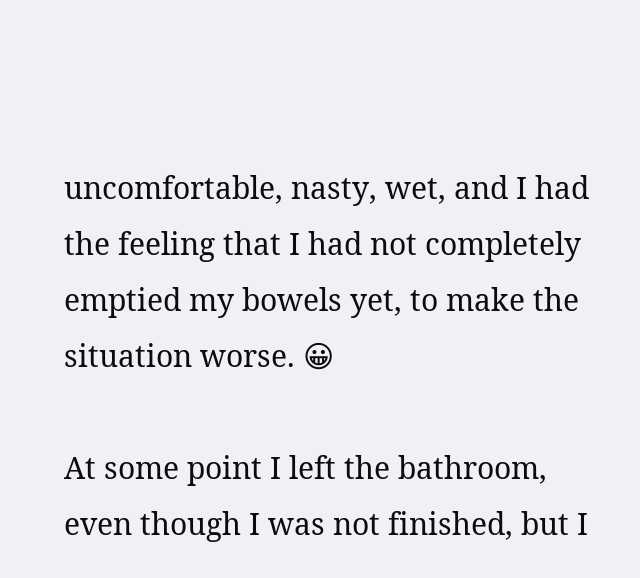uncomfortable, nasty, wet, and I had the feeling that I had not completely emptied my bowels yet, to make the situation worse. 😀

At some point I left the bathroom, even though I was not finished, but I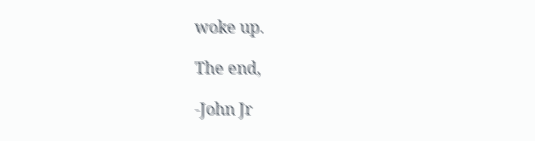woke up.

The end,

-John Jr